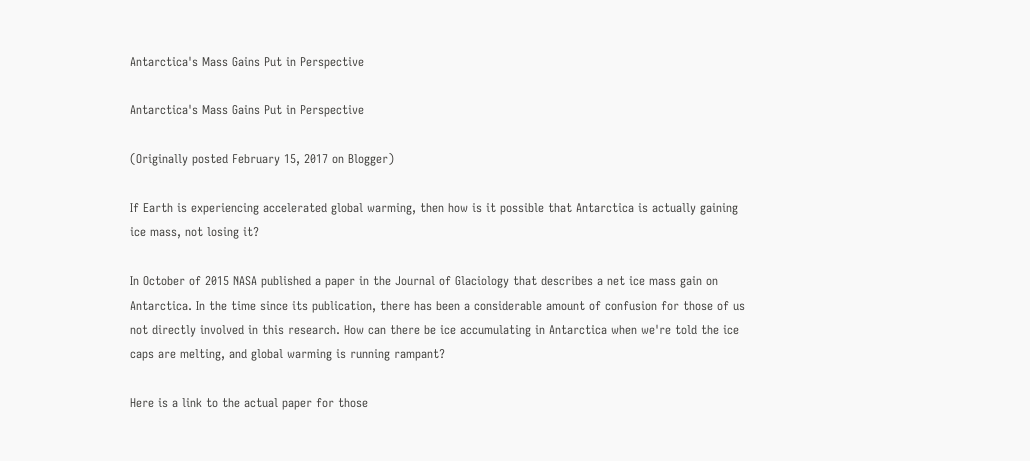Antarctica's Mass Gains Put in Perspective

Antarctica's Mass Gains Put in Perspective

(Originally posted February 15, 2017 on Blogger)

If Earth is experiencing accelerated global warming, then how is it possible that Antarctica is actually gaining ice mass, not losing it?

In October of 2015 NASA published a paper in the Journal of Glaciology that describes a net ice mass gain on Antarctica. In the time since its publication, there has been a considerable amount of confusion for those of us not directly involved in this research. How can there be ice accumulating in Antarctica when we're told the ice caps are melting, and global warming is running rampant?

Here is a link to the actual paper for those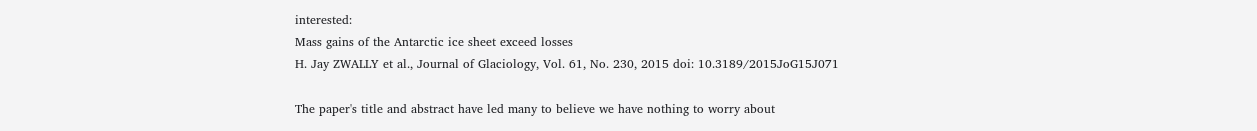interested:
Mass gains of the Antarctic ice sheet exceed losses
H. Jay ZWALLY et al., Journal of Glaciology, Vol. 61, No. 230, 2015 doi: 10.3189/2015JoG15J071

The paper's title and abstract have led many to believe we have nothing to worry about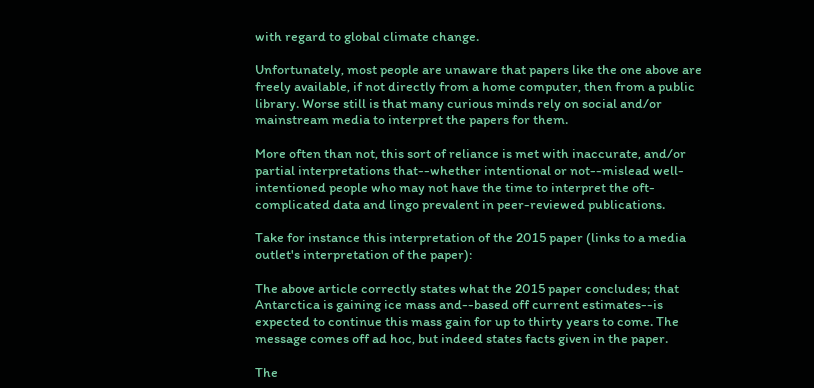with regard to global climate change.

Unfortunately, most people are unaware that papers like the one above are freely available, if not directly from a home computer, then from a public library. Worse still is that many curious minds rely on social and/or mainstream media to interpret the papers for them.

More often than not, this sort of reliance is met with inaccurate, and/or partial interpretations that--whether intentional or not--mislead well-intentioned people who may not have the time to interpret the oft-complicated data and lingo prevalent in peer-reviewed publications.

Take for instance this interpretation of the 2015 paper (links to a media outlet's interpretation of the paper):

The above article correctly states what the 2015 paper concludes; that Antarctica is gaining ice mass and--based off current estimates--is expected to continue this mass gain for up to thirty years to come. The message comes off ad hoc, but indeed states facts given in the paper.

The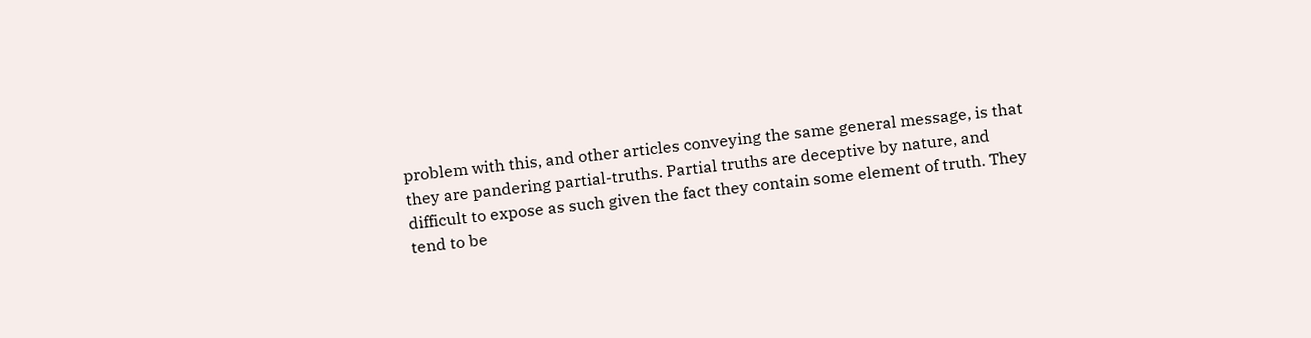problem with this, and other articles conveying the same general message, is that they are pandering partial-truths. Partial truths are deceptive by nature, and difficult to expose as such given the fact they contain some element of truth. They tend to be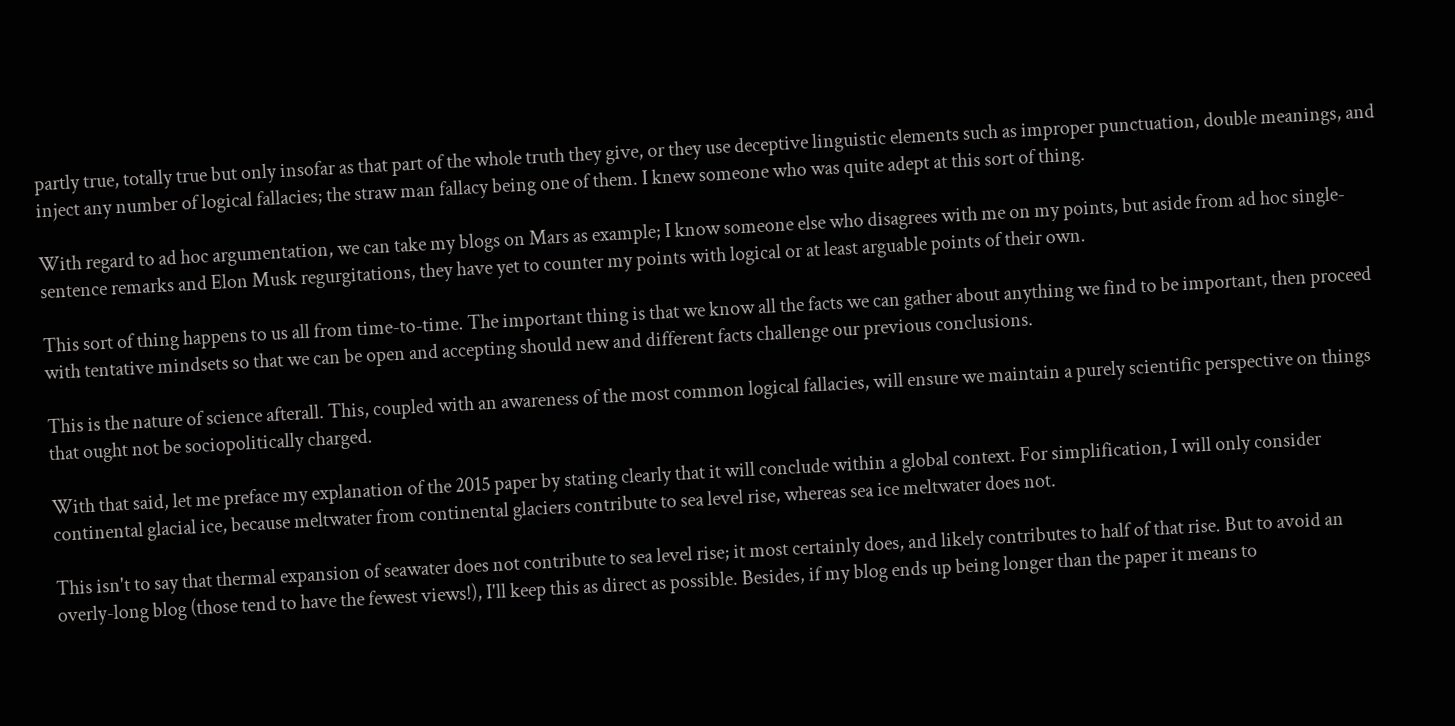partly true, totally true but only insofar as that part of the whole truth they give, or they use deceptive linguistic elements such as improper punctuation, double meanings, and inject any number of logical fallacies; the straw man fallacy being one of them. I knew someone who was quite adept at this sort of thing.

With regard to ad hoc argumentation, we can take my blogs on Mars as example; I know someone else who disagrees with me on my points, but aside from ad hoc single-sentence remarks and Elon Musk regurgitations, they have yet to counter my points with logical or at least arguable points of their own.

This sort of thing happens to us all from time-to-time. The important thing is that we know all the facts we can gather about anything we find to be important, then proceed with tentative mindsets so that we can be open and accepting should new and different facts challenge our previous conclusions.

This is the nature of science afterall. This, coupled with an awareness of the most common logical fallacies, will ensure we maintain a purely scientific perspective on things that ought not be sociopolitically charged.

With that said, let me preface my explanation of the 2015 paper by stating clearly that it will conclude within a global context. For simplification, I will only consider continental glacial ice, because meltwater from continental glaciers contribute to sea level rise, whereas sea ice meltwater does not.

This isn't to say that thermal expansion of seawater does not contribute to sea level rise; it most certainly does, and likely contributes to half of that rise. But to avoid an overly-long blog (those tend to have the fewest views!), I'll keep this as direct as possible. Besides, if my blog ends up being longer than the paper it means to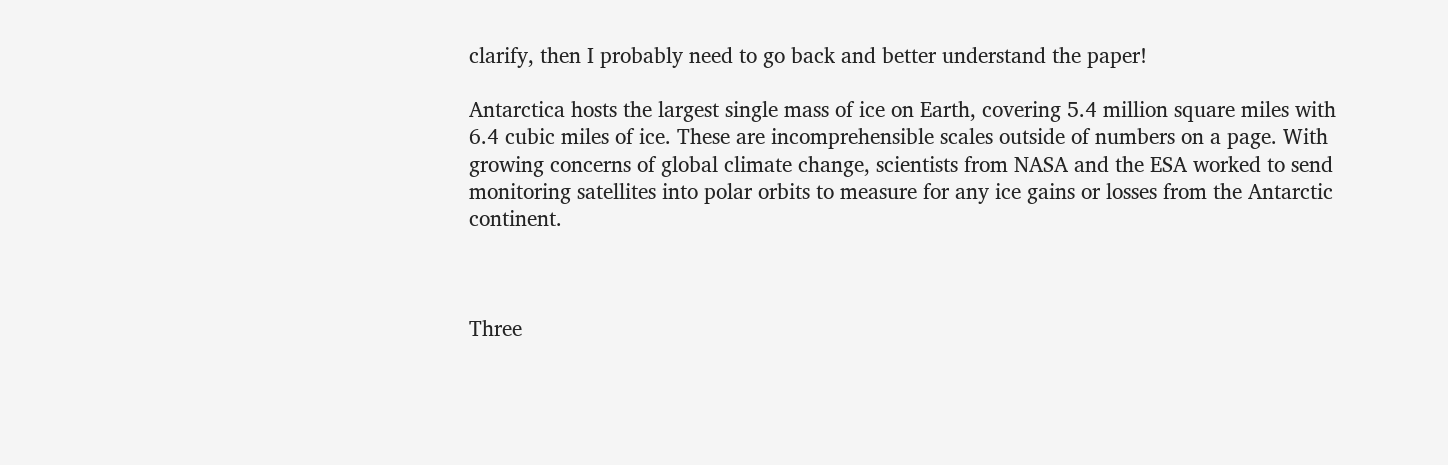clarify, then I probably need to go back and better understand the paper!

Antarctica hosts the largest single mass of ice on Earth, covering 5.4 million square miles with 6.4 cubic miles of ice. These are incomprehensible scales outside of numbers on a page. With growing concerns of global climate change, scientists from NASA and the ESA worked to send monitoring satellites into polar orbits to measure for any ice gains or losses from the Antarctic continent.



Three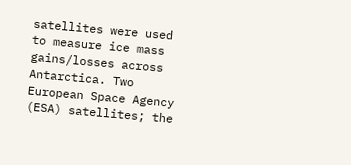satellites were used to measure ice mass gains/losses across Antarctica. Two European Space Agency (ESA) satellites; the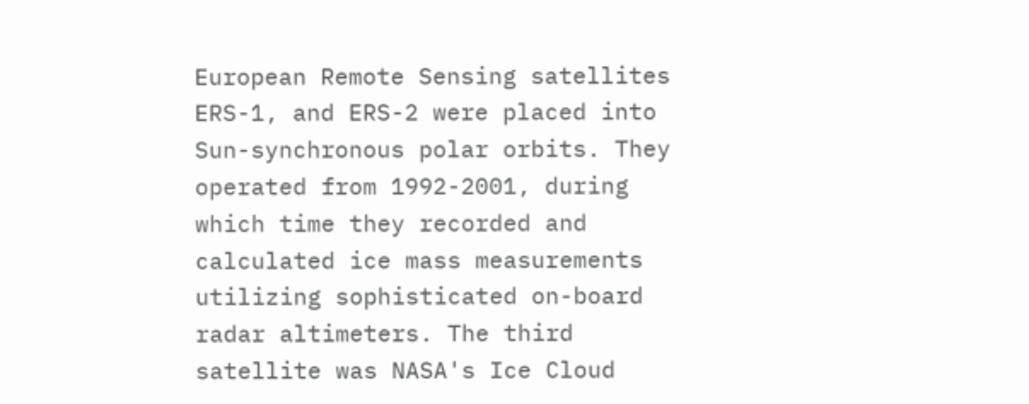European Remote Sensing satellites ERS-1, and ERS-2 were placed into Sun-synchronous polar orbits. They operated from 1992-2001, during which time they recorded and calculated ice mass measurements utilizing sophisticated on-board radar altimeters. The third satellite was NASA's Ice Cloud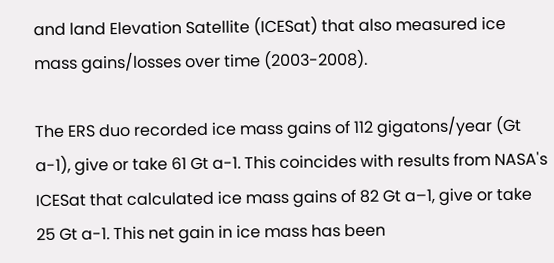and land Elevation Satellite (ICESat) that also measured ice mass gains/losses over time (2003-2008).

The ERS duo recorded ice mass gains of 112 gigatons/year (Gt a-1), give or take 61 Gt a-1. This coincides with results from NASA's ICESat that calculated ice mass gains of 82 Gt a–1, give or take 25 Gt a-1. This net gain in ice mass has been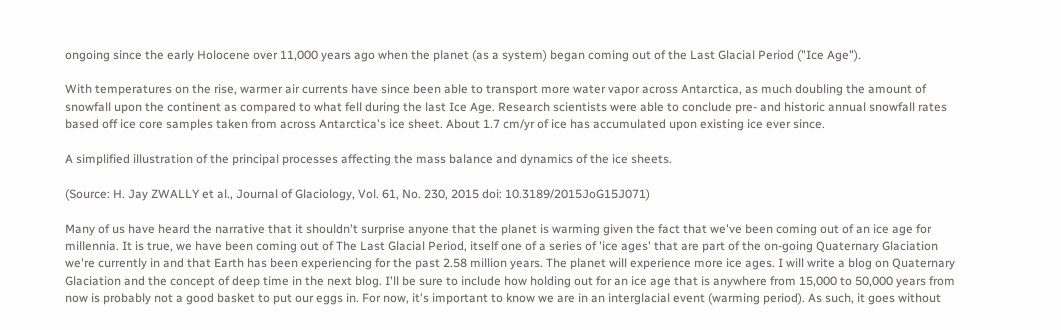ongoing since the early Holocene over 11,000 years ago when the planet (as a system) began coming out of the Last Glacial Period ("Ice Age").

With temperatures on the rise, warmer air currents have since been able to transport more water vapor across Antarctica, as much doubling the amount of snowfall upon the continent as compared to what fell during the last Ice Age. Research scientists were able to conclude pre- and historic annual snowfall rates based off ice core samples taken from across Antarctica's ice sheet. About 1.7 cm/yr of ice has accumulated upon existing ice ever since.

A simplified illustration of the principal processes affecting the mass balance and dynamics of the ice sheets.

(Source: H. Jay ZWALLY et al., Journal of Glaciology, Vol. 61, No. 230, 2015 doi: 10.3189/2015JoG15J071)

Many of us have heard the narrative that it shouldn't surprise anyone that the planet is warming given the fact that we've been coming out of an ice age for millennia. It is true, we have been coming out of The Last Glacial Period, itself one of a series of 'ice ages' that are part of the on-going Quaternary Glaciation we're currently in and that Earth has been experiencing for the past 2.58 million years. The planet will experience more ice ages. I will write a blog on Quaternary Glaciation and the concept of deep time in the next blog. I'll be sure to include how holding out for an ice age that is anywhere from 15,000 to 50,000 years from now is probably not a good basket to put our eggs in. For now, it's important to know we are in an interglacial event (warming period). As such, it goes without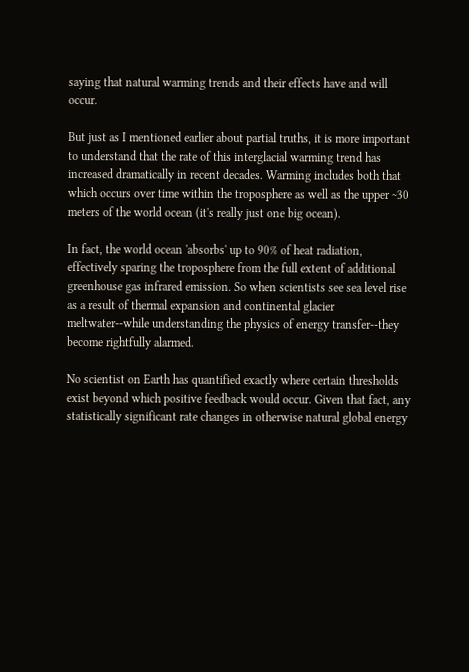saying that natural warming trends and their effects have and will occur.

But just as I mentioned earlier about partial truths, it is more important to understand that the rate of this interglacial warming trend has increased dramatically in recent decades. Warming includes both that which occurs over time within the troposphere as well as the upper ~30 meters of the world ocean (it's really just one big ocean).

In fact, the world ocean 'absorbs' up to 90% of heat radiation, effectively sparing the troposphere from the full extent of additional greenhouse gas infrared emission. So when scientists see sea level rise as a result of thermal expansion and continental glacier meltwater--while understanding the physics of energy transfer--they become rightfully alarmed.

No scientist on Earth has quantified exactly where certain thresholds exist beyond which positive feedback would occur. Given that fact, any statistically significant rate changes in otherwise natural global energy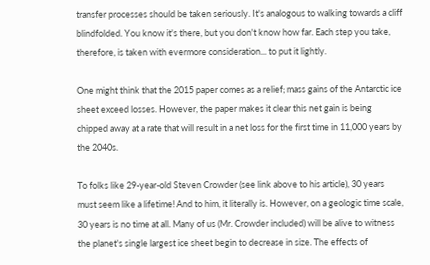transfer processes should be taken seriously. It's analogous to walking towards a cliff blindfolded. You know it's there, but you don't know how far. Each step you take, therefore, is taken with evermore consideration... to put it lightly.

One might think that the 2015 paper comes as a relief; mass gains of the Antarctic ice sheet exceed losses. However, the paper makes it clear this net gain is being chipped away at a rate that will result in a net loss for the first time in 11,000 years by the 2040s.

To folks like 29-year-old Steven Crowder (see link above to his article), 30 years must seem like a lifetime! And to him, it literally is. However, on a geologic time scale, 30 years is no time at all. Many of us (Mr. Crowder included) will be alive to witness the planet's single largest ice sheet begin to decrease in size. The effects of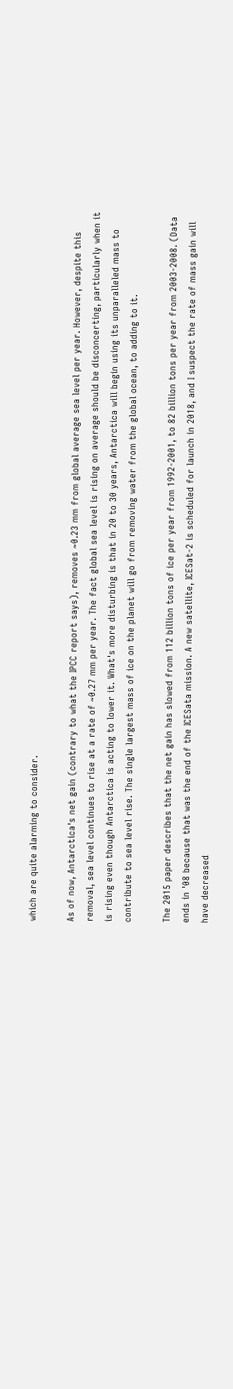which are quite alarming to consider.

As of now, Antarctica's net gain (contrary to what the IPCC report says), removes ~0.23 mm from global average sea level per year. However, despite this removal, sea level continues to rise at a rate of ~0.27 mm per year. The fact global sea level is rising on average should be disconcerting, particularly when it is rising even though Antarctica is acting to lower it. What's more disturbing is that in 20 to 30 years, Antarctica will begin using its unparalleled mass to contribute to sea level rise. The single largest mass of ice on the planet will go from removing water from the global ocean, to adding to it.

The 2015 paper describes that the net gain has slowed from 112 billion tons of ice per year from 1992-2001, to 82 billion tons per year from 2003-2008. (Data ends in '08 because that was the end of the ICESata mission. A new satellite, ICESat-2 is scheduled for launch in 2018, and I suspect the rate of mass gain will have decreased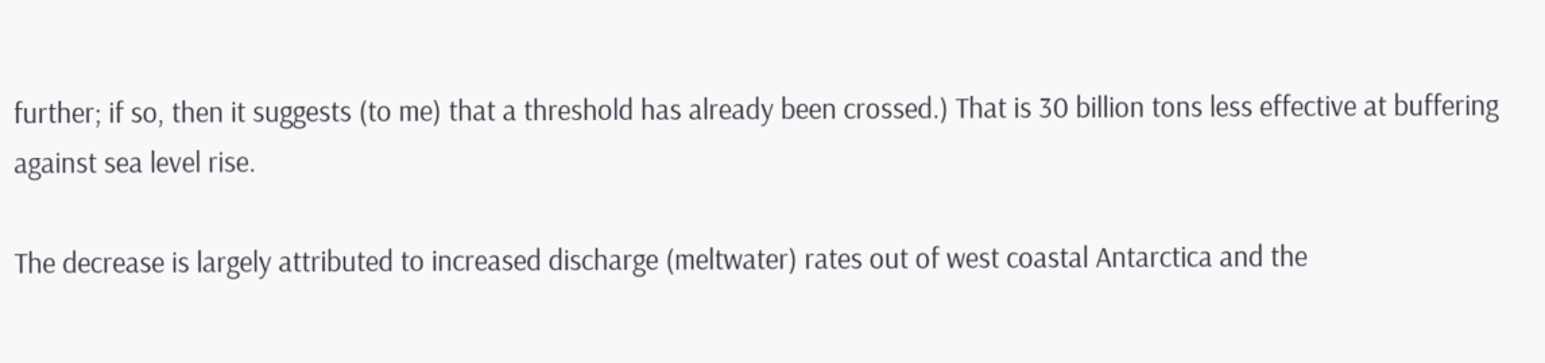further; if so, then it suggests (to me) that a threshold has already been crossed.) That is 30 billion tons less effective at buffering against sea level rise.

The decrease is largely attributed to increased discharge (meltwater) rates out of west coastal Antarctica and the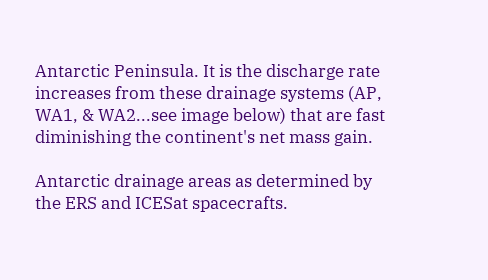Antarctic Peninsula. It is the discharge rate increases from these drainage systems (AP, WA1, & WA2...see image below) that are fast diminishing the continent's net mass gain.

Antarctic drainage areas as determined by the ERS and ICESat spacecrafts.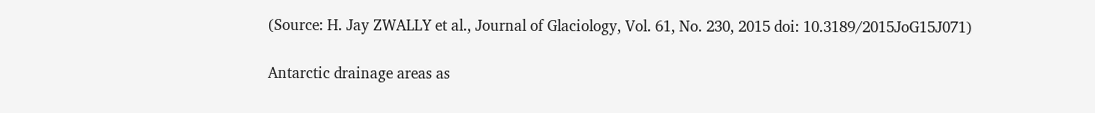(Source: H. Jay ZWALLY et al., Journal of Glaciology, Vol. 61, No. 230, 2015 doi: 10.3189/2015JoG15J071)

Antarctic drainage areas as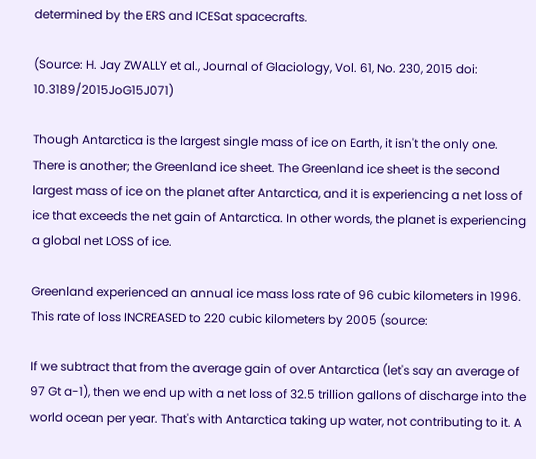determined by the ERS and ICESat spacecrafts.

(Source: H. Jay ZWALLY et al., Journal of Glaciology, Vol. 61, No. 230, 2015 doi: 10.3189/2015JoG15J071)

Though Antarctica is the largest single mass of ice on Earth, it isn't the only one. There is another; the Greenland ice sheet. The Greenland ice sheet is the second largest mass of ice on the planet after Antarctica, and it is experiencing a net loss of ice that exceeds the net gain of Antarctica. In other words, the planet is experiencing a global net LOSS of ice.

Greenland experienced an annual ice mass loss rate of 96 cubic kilometers in 1996. This rate of loss INCREASED to 220 cubic kilometers by 2005 (source:

If we subtract that from the average gain of over Antarctica (let's say an average of 97 Gt a-1), then we end up with a net loss of 32.5 trillion gallons of discharge into the world ocean per year. That's with Antarctica taking up water, not contributing to it. A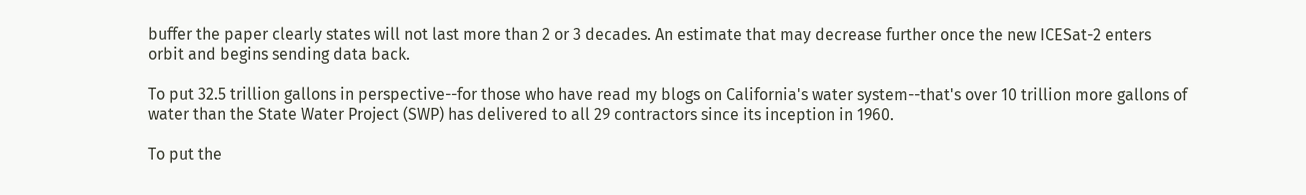buffer the paper clearly states will not last more than 2 or 3 decades. An estimate that may decrease further once the new ICESat-2 enters orbit and begins sending data back.

To put 32.5 trillion gallons in perspective--for those who have read my blogs on California's water system--that's over 10 trillion more gallons of water than the State Water Project (SWP) has delivered to all 29 contractors since its inception in 1960.

To put the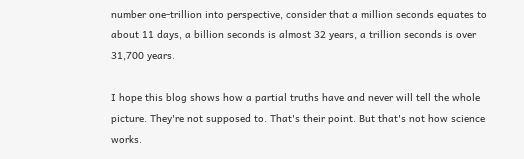number one-trillion into perspective, consider that a million seconds equates to about 11 days, a billion seconds is almost 32 years, a trillion seconds is over 31,700 years.

I hope this blog shows how a partial truths have and never will tell the whole picture. They're not supposed to. That's their point. But that's not how science works.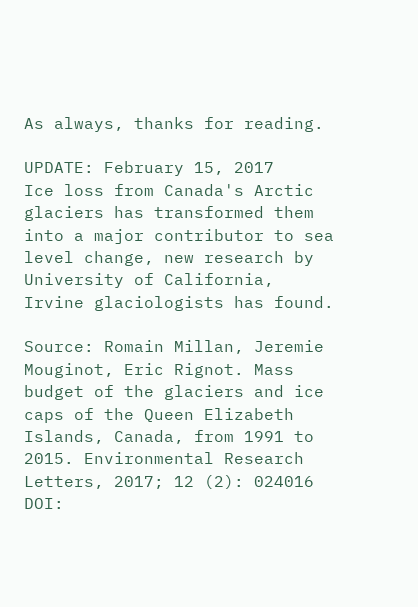As always, thanks for reading.

UPDATE: February 15, 2017
Ice loss from Canada's Arctic glaciers has transformed them into a major contributor to sea level change, new research by University of California, Irvine glaciologists has found.

Source: Romain Millan, Jeremie Mouginot, Eric Rignot. Mass budget of the glaciers and ice caps of the Queen Elizabeth Islands, Canada, from 1991 to 2015. Environmental Research Letters, 2017; 12 (2): 024016 DOI: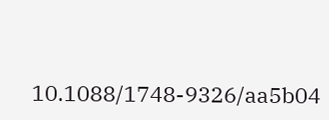10.1088/1748-9326/aa5b04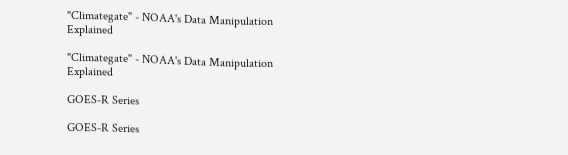"Climategate" - NOAA's Data Manipulation Explained

"Climategate" - NOAA's Data Manipulation Explained

GOES-R Series

GOES-R Series